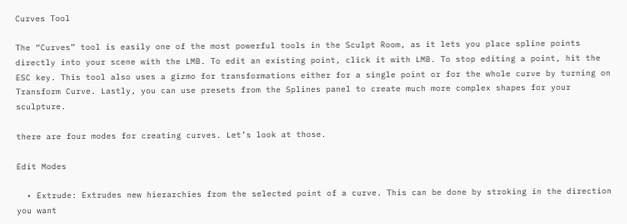Curves Tool

The “Curves” tool is easily one of the most powerful tools in the Sculpt Room, as it lets you place spline points directly into your scene with the LMB. To edit an existing point, click it with LMB. To stop editing a point, hit the ESC key. This tool also uses a gizmo for transformations either for a single point or for the whole curve by turning on Transform Curve. Lastly, you can use presets from the Splines panel to create much more complex shapes for your sculpture.

there are four modes for creating curves. Let’s look at those.

Edit Modes

  • Extrude: Extrudes new hierarchies from the selected point of a curve. This can be done by stroking in the direction you want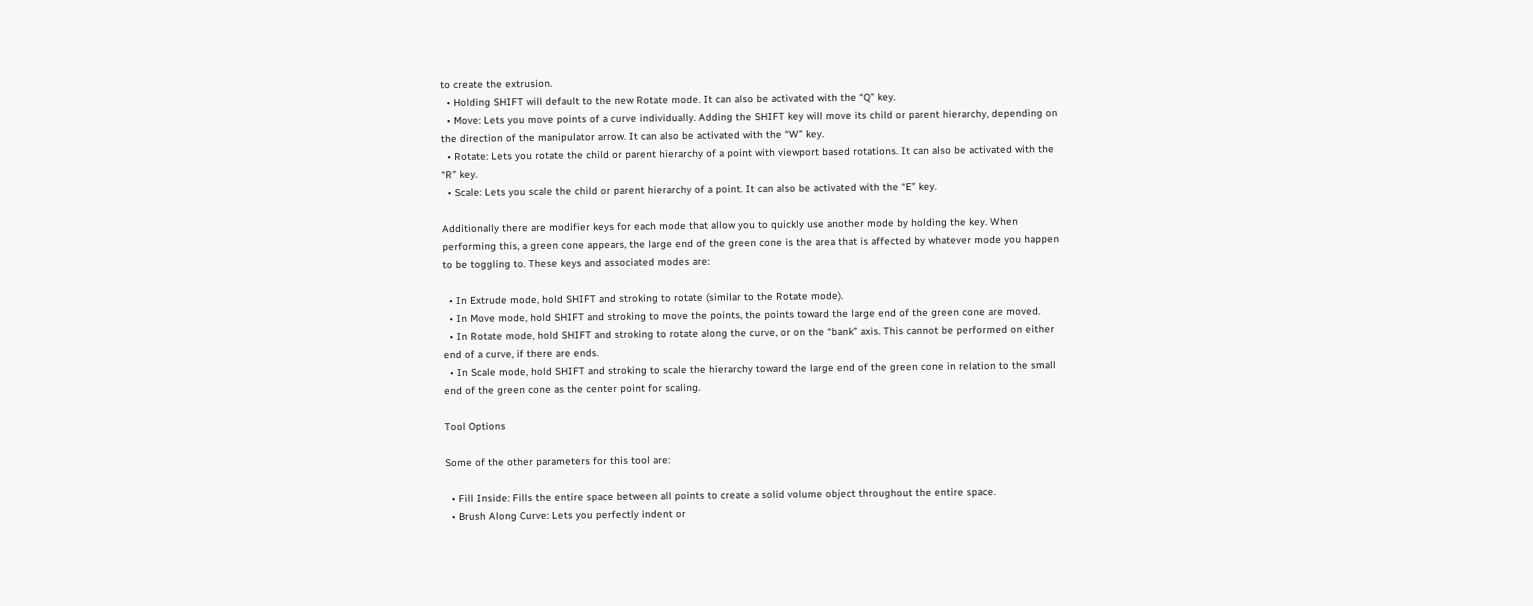to create the extrusion.
  • Holding SHIFT will default to the new Rotate mode. It can also be activated with the “Q” key.
  • Move: Lets you move points of a curve individually. Adding the SHIFT key will move its child or parent hierarchy, depending on the direction of the manipulator arrow. It can also be activated with the “W” key.
  • Rotate: Lets you rotate the child or parent hierarchy of a point with viewport based rotations. It can also be activated with the “R” key.
  • Scale: Lets you scale the child or parent hierarchy of a point. It can also be activated with the “E” key.

Additionally there are modifier keys for each mode that allow you to quickly use another mode by holding the key. When performing this, a green cone appears, the large end of the green cone is the area that is affected by whatever mode you happen to be toggling to. These keys and associated modes are:

  • In Extrude mode, hold SHIFT and stroking to rotate (similar to the Rotate mode).
  • In Move mode, hold SHIFT and stroking to move the points, the points toward the large end of the green cone are moved.
  • In Rotate mode, hold SHIFT and stroking to rotate along the curve, or on the “bank” axis. This cannot be performed on either end of a curve, if there are ends.
  • In Scale mode, hold SHIFT and stroking to scale the hierarchy toward the large end of the green cone in relation to the small end of the green cone as the center point for scaling.

Tool Options

Some of the other parameters for this tool are:

  • Fill Inside: Fills the entire space between all points to create a solid volume object throughout the entire space.
  • Brush Along Curve: Lets you perfectly indent or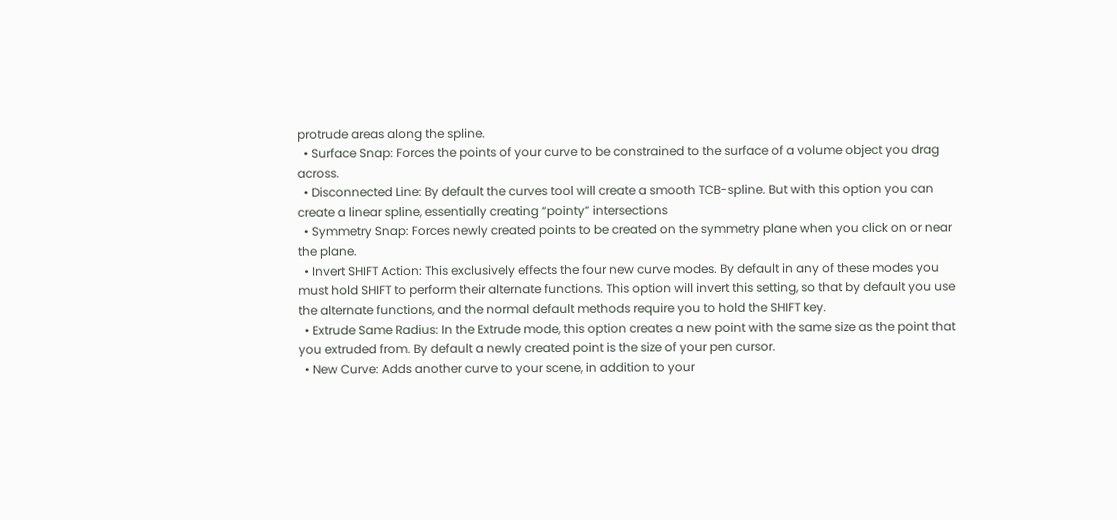protrude areas along the spline.
  • Surface Snap: Forces the points of your curve to be constrained to the surface of a volume object you drag across.
  • Disconnected Line: By default the curves tool will create a smooth TCB-spline. But with this option you can create a linear spline, essentially creating “pointy” intersections
  • Symmetry Snap: Forces newly created points to be created on the symmetry plane when you click on or near the plane.
  • Invert SHIFT Action: This exclusively effects the four new curve modes. By default in any of these modes you must hold SHIFT to perform their alternate functions. This option will invert this setting, so that by default you use the alternate functions, and the normal default methods require you to hold the SHIFT key.
  • Extrude Same Radius: In the Extrude mode, this option creates a new point with the same size as the point that you extruded from. By default a newly created point is the size of your pen cursor.
  • New Curve: Adds another curve to your scene, in addition to your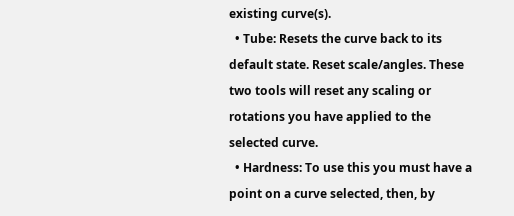existing curve(s).
  • Tube: Resets the curve back to its default state. Reset scale/angles. These two tools will reset any scaling or rotations you have applied to the selected curve.
  • Hardness: To use this you must have a point on a curve selected, then, by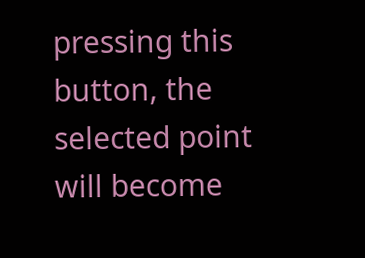pressing this button, the selected point will become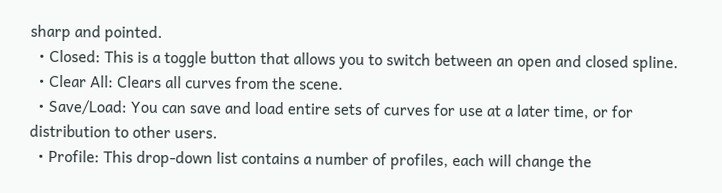sharp and pointed.
  • Closed: This is a toggle button that allows you to switch between an open and closed spline.
  • Clear All: Clears all curves from the scene.
  • Save/Load: You can save and load entire sets of curves for use at a later time, or for distribution to other users.
  • Profile: This drop-down list contains a number of profiles, each will change the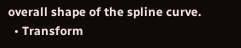overall shape of the spline curve.
  • Transform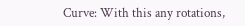Curve: With this any rotations,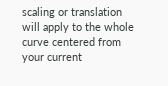scaling or translation will apply to the whole curve centered from your current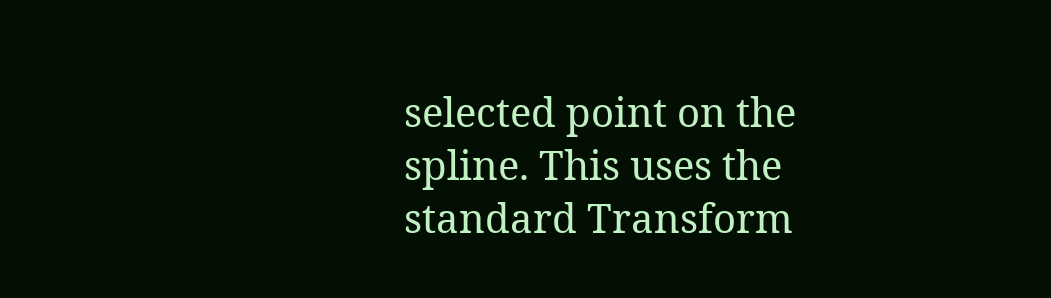selected point on the spline. This uses the standard Transform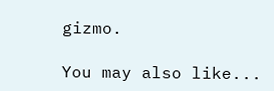gizmo.

You may also like...